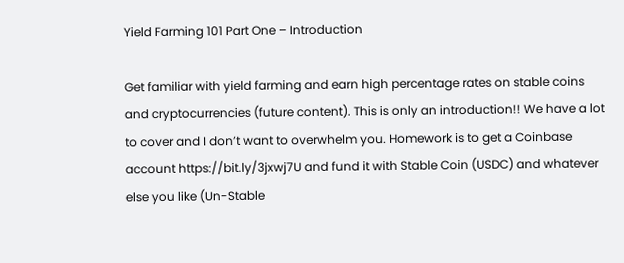Yield Farming 101 Part One – Introduction

Get familiar with yield farming and earn high percentage rates on stable coins and cryptocurrencies (future content). This is only an introduction!! We have a lot to cover and I don’t want to overwhelm you. Homework is to get a Coinbase account https://bit.ly/3jxwj7U and fund it with Stable Coin (USDC) and whatever else you like (Un-Stable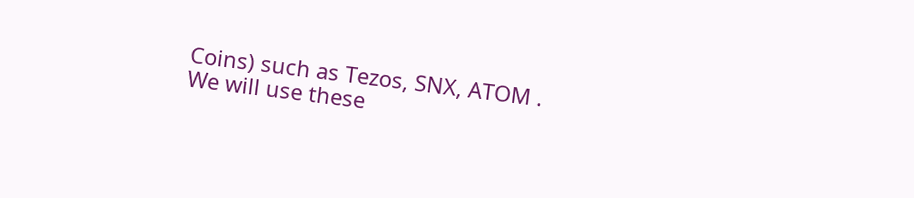Coins) such as Tezos, SNX, ATOM . We will use these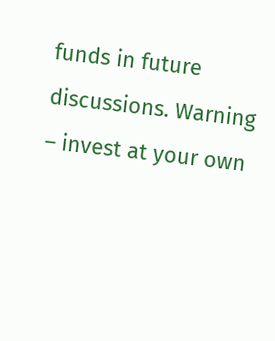funds in future discussions. Warning – invest at your own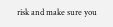risk and make sure you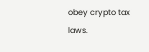obey crypto tax laws.